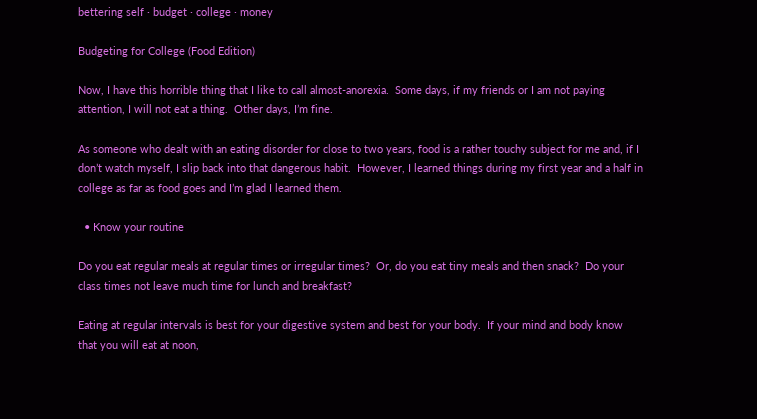bettering self · budget · college · money

Budgeting for College (Food Edition)

Now, I have this horrible thing that I like to call almost-anorexia.  Some days, if my friends or I am not paying attention, I will not eat a thing.  Other days, I’m fine.

As someone who dealt with an eating disorder for close to two years, food is a rather touchy subject for me and, if I don’t watch myself, I slip back into that dangerous habit.  However, I learned things during my first year and a half in college as far as food goes and I’m glad I learned them.

  • Know your routine

Do you eat regular meals at regular times or irregular times?  Or, do you eat tiny meals and then snack?  Do your class times not leave much time for lunch and breakfast?

Eating at regular intervals is best for your digestive system and best for your body.  If your mind and body know that you will eat at noon,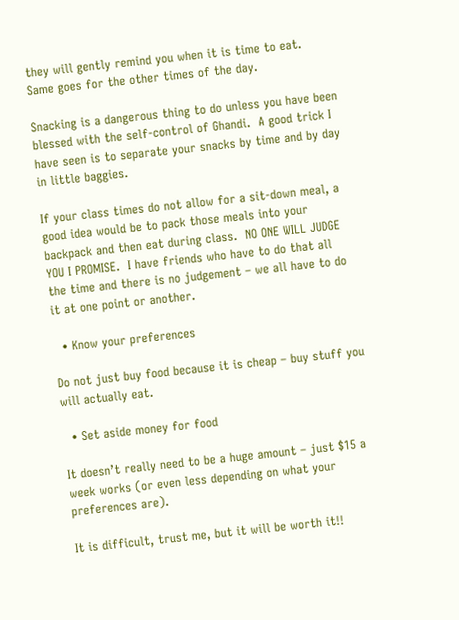they will gently remind you when it is time to eat.  Same goes for the other times of the day.

Snacking is a dangerous thing to do unless you have been blessed with the self-control of Ghandi.  A good trick I have seen is to separate your snacks by time and by day in little baggies.

If your class times do not allow for a sit-down meal, a good idea would be to pack those meals into your backpack and then eat during class.  NO ONE WILL JUDGE YOU I PROMISE.  I have friends who have to do that all the time and there is no judgement – we all have to do it at one point or another.

  • Know your preferences

Do not just buy food because it is cheap – buy stuff you will actually eat.

  • Set aside money for food

It doesn’t really need to be a huge amount – just $15 a week works (or even less depending on what your preferences are).

It is difficult, trust me, but it will be worth it!!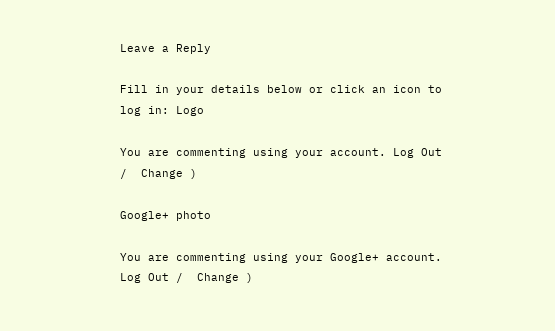Leave a Reply

Fill in your details below or click an icon to log in: Logo

You are commenting using your account. Log Out /  Change )

Google+ photo

You are commenting using your Google+ account. Log Out /  Change )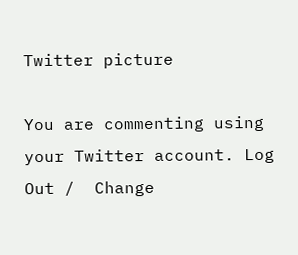Twitter picture

You are commenting using your Twitter account. Log Out /  Change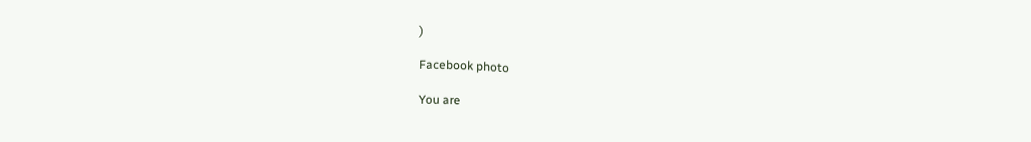)

Facebook photo

You are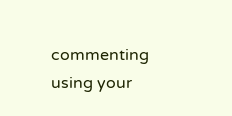commenting using your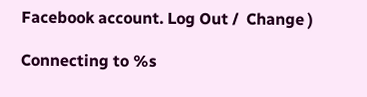Facebook account. Log Out /  Change )

Connecting to %s